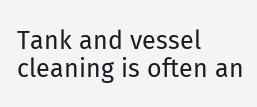Tank and vessel cleaning is often an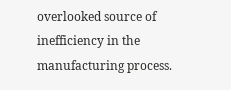overlooked source of inefficiency in the manufacturing process.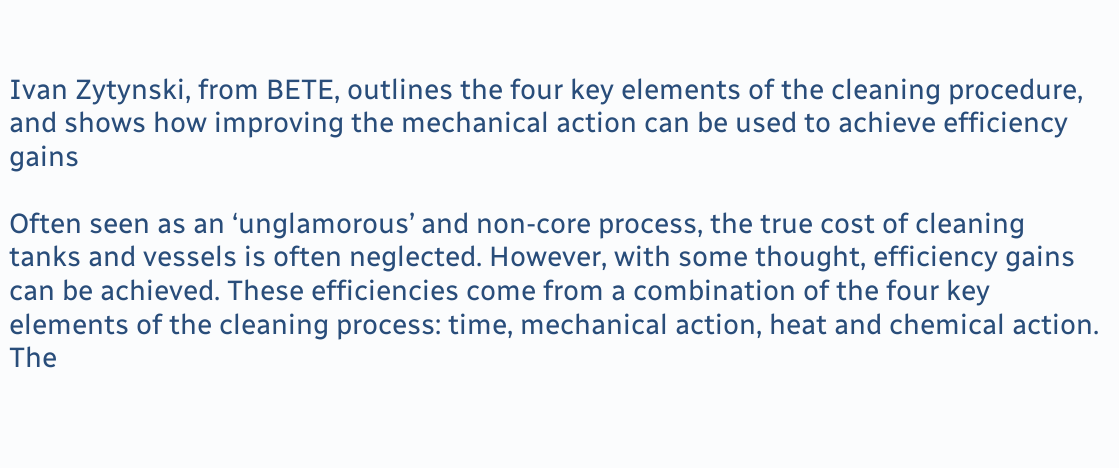Ivan Zytynski, from BETE, outlines the four key elements of the cleaning procedure, and shows how improving the mechanical action can be used to achieve efficiency gains

Often seen as an ‘unglamorous’ and non-core process, the true cost of cleaning tanks and vessels is often neglected. However, with some thought, efficiency gains can be achieved. These efficiencies come from a combination of the four key elements of the cleaning process: time, mechanical action, heat and chemical action. The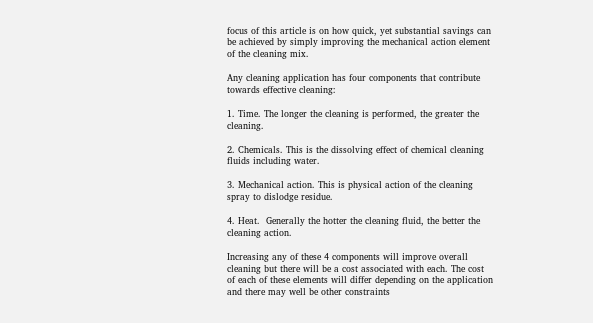focus of this article is on how quick, yet substantial savings can be achieved by simply improving the mechanical action element of the cleaning mix.

Any cleaning application has four components that contribute towards effective cleaning:

1. Time. The longer the cleaning is performed, the greater the cleaning.

2. Chemicals. This is the dissolving effect of chemical cleaning fluids including water.

3. Mechanical action. This is physical action of the cleaning spray to dislodge residue.

4. Heat.  Generally the hotter the cleaning fluid, the better the cleaning action.

Increasing any of these 4 components will improve overall cleaning but there will be a cost associated with each. The cost of each of these elements will differ depending on the application and there may well be other constraints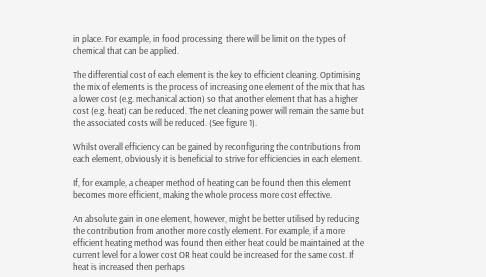in place. For example, in food processing  there will be limit on the types of chemical that can be applied.

The differential cost of each element is the key to efficient cleaning. Optimising the mix of elements is the process of increasing one element of the mix that has a lower cost (e.g. mechanical action) so that another element that has a higher cost (e.g. heat) can be reduced. The net cleaning power will remain the same but the associated costs will be reduced. (See figure 1).

Whilst overall efficiency can be gained by reconfiguring the contributions from each element, obviously it is beneficial to strive for efficiencies in each element.

If, for example, a cheaper method of heating can be found then this element becomes more efficient, making the whole process more cost effective.

An absolute gain in one element, however, might be better utilised by reducing the contribution from another more costly element. For example, if a more efficient heating method was found then either heat could be maintained at the current level for a lower cost OR heat could be increased for the same cost. If heat is increased then perhaps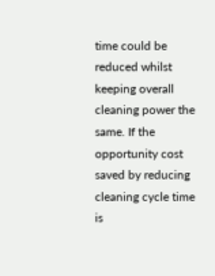time could be reduced whilst keeping overall cleaning power the same. If the opportunity cost saved by reducing cleaning cycle time is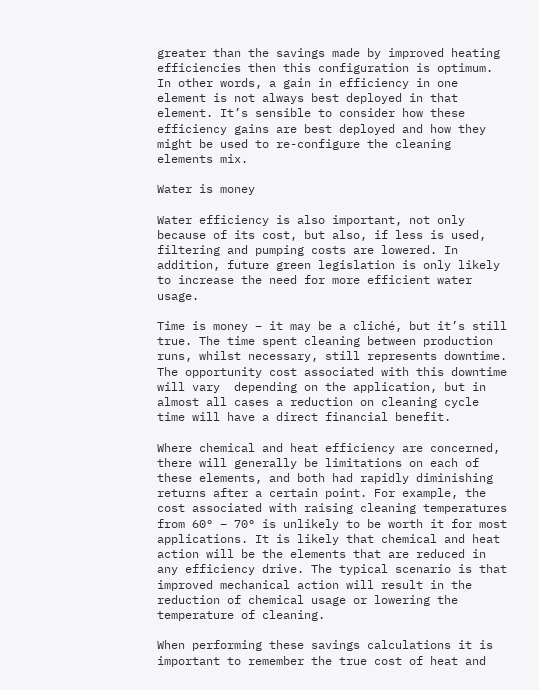greater than the savings made by improved heating efficiencies then this configuration is optimum. In other words, a gain in efficiency in one element is not always best deployed in that element. It’s sensible to consider how these efficiency gains are best deployed and how they might be used to re-configure the cleaning elements mix.

Water is money

Water efficiency is also important, not only because of its cost, but also, if less is used, filtering and pumping costs are lowered. In addition, future green legislation is only likely to increase the need for more efficient water usage.

Time is money – it may be a cliché, but it’s still true. The time spent cleaning between production runs, whilst necessary, still represents downtime. The opportunity cost associated with this downtime will vary  depending on the application, but in almost all cases a reduction on cleaning cycle time will have a direct financial benefit.

Where chemical and heat efficiency are concerned, there will generally be limitations on each of these elements, and both had rapidly diminishing returns after a certain point. For example, the cost associated with raising cleaning temperatures from 60° – 70° is unlikely to be worth it for most applications. It is likely that chemical and heat action will be the elements that are reduced in any efficiency drive. The typical scenario is that improved mechanical action will result in the reduction of chemical usage or lowering the temperature of cleaning.

When performing these savings calculations it is important to remember the true cost of heat and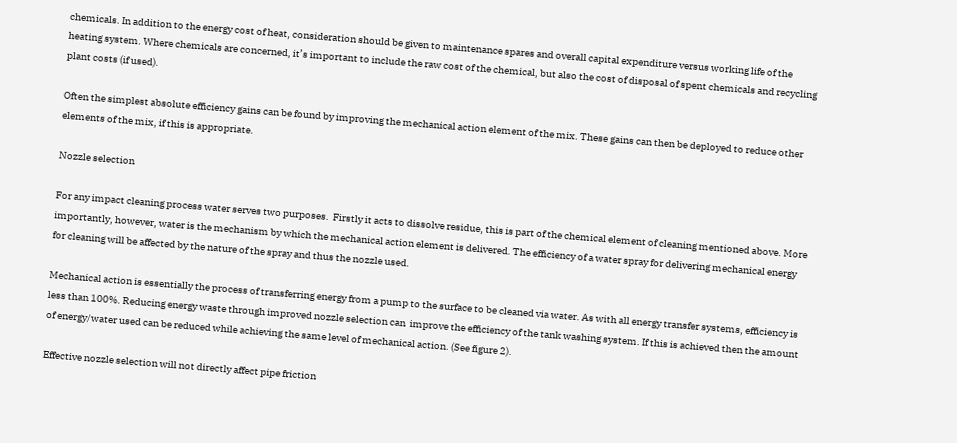chemicals. In addition to the energy cost of heat, consideration should be given to maintenance spares and overall capital expenditure versus working life of the heating system. Where chemicals are concerned, it’s important to include the raw cost of the chemical, but also the cost of disposal of spent chemicals and recycling plant costs (if used).

Often the simplest absolute efficiency gains can be found by improving the mechanical action element of the mix. These gains can then be deployed to reduce other elements of the mix, if this is appropriate.

Nozzle selection

For any impact cleaning process water serves two purposes.  Firstly it acts to dissolve residue, this is part of the chemical element of cleaning mentioned above. More importantly, however, water is the mechanism by which the mechanical action element is delivered. The efficiency of a water spray for delivering mechanical energy for cleaning will be affected by the nature of the spray and thus the nozzle used.

Mechanical action is essentially the process of transferring energy from a pump to the surface to be cleaned via water. As with all energy transfer systems, efficiency is less than 100%. Reducing energy waste through improved nozzle selection can  improve the efficiency of the tank washing system. If this is achieved then the amount of energy/water used can be reduced while achieving the same level of mechanical action. (See figure 2).

Effective nozzle selection will not directly affect pipe friction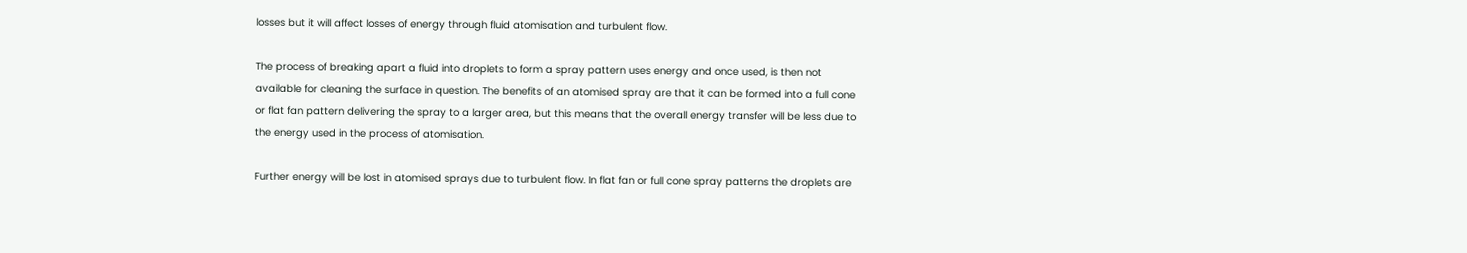losses but it will affect losses of energy through fluid atomisation and turbulent flow.

The process of breaking apart a fluid into droplets to form a spray pattern uses energy and once used, is then not available for cleaning the surface in question. The benefits of an atomised spray are that it can be formed into a full cone or flat fan pattern delivering the spray to a larger area, but this means that the overall energy transfer will be less due to the energy used in the process of atomisation.

Further energy will be lost in atomised sprays due to turbulent flow. In flat fan or full cone spray patterns the droplets are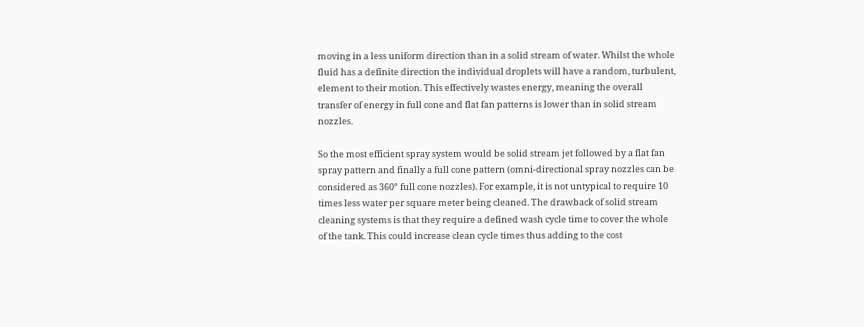moving in a less uniform direction than in a solid stream of water. Whilst the whole fluid has a definite direction the individual droplets will have a random, turbulent, element to their motion. This effectively wastes energy, meaning the overall transfer of energy in full cone and flat fan patterns is lower than in solid stream nozzles.

So the most efficient spray system would be solid stream jet followed by a flat fan spray pattern and finally a full cone pattern (omni-directional spray nozzles can be considered as 360° full cone nozzles). For example, it is not untypical to require 10 times less water per square meter being cleaned. The drawback of solid stream cleaning systems is that they require a defined wash cycle time to cover the whole of the tank. This could increase clean cycle times thus adding to the cost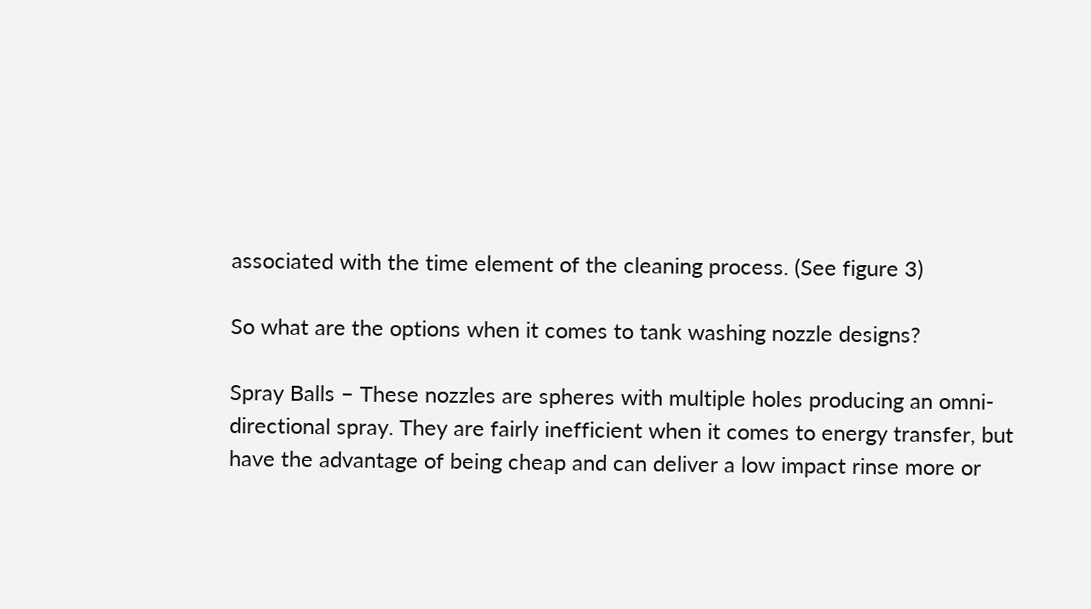associated with the time element of the cleaning process. (See figure 3)

So what are the options when it comes to tank washing nozzle designs?

Spray Balls – These nozzles are spheres with multiple holes producing an omni-directional spray. They are fairly inefficient when it comes to energy transfer, but have the advantage of being cheap and can deliver a low impact rinse more or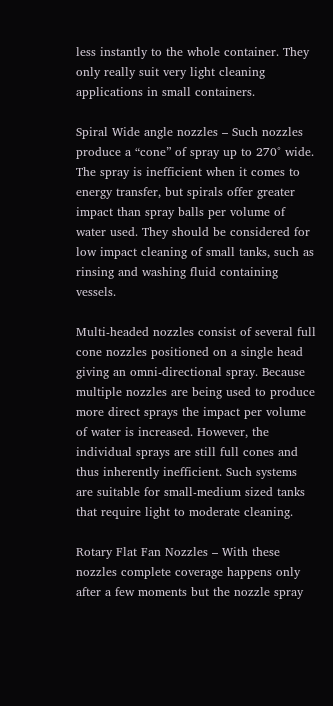less instantly to the whole container. They only really suit very light cleaning applications in small containers.

Spiral Wide angle nozzles – Such nozzles produce a “cone” of spray up to 270° wide. The spray is inefficient when it comes to energy transfer, but spirals offer greater impact than spray balls per volume of water used. They should be considered for low impact cleaning of small tanks, such as rinsing and washing fluid containing vessels.

Multi-headed nozzles consist of several full cone nozzles positioned on a single head giving an omni-directional spray. Because multiple nozzles are being used to produce more direct sprays the impact per volume of water is increased. However, the individual sprays are still full cones and thus inherently inefficient. Such systems are suitable for small-medium sized tanks that require light to moderate cleaning.

Rotary Flat Fan Nozzles – With these nozzles complete coverage happens only after a few moments but the nozzle spray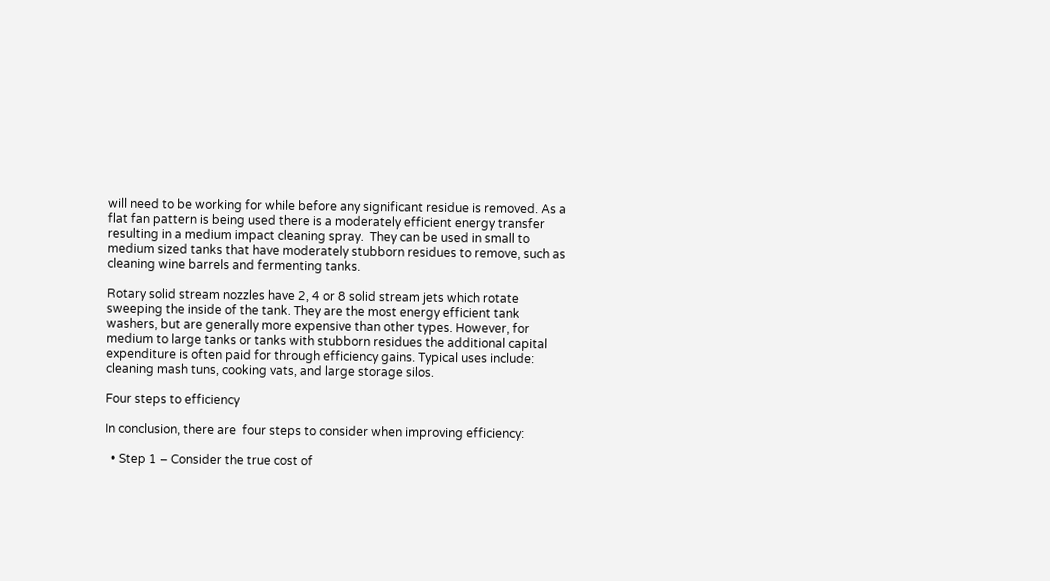will need to be working for while before any significant residue is removed. As a flat fan pattern is being used there is a moderately efficient energy transfer resulting in a medium impact cleaning spray.  They can be used in small to medium sized tanks that have moderately stubborn residues to remove, such as cleaning wine barrels and fermenting tanks.

Rotary solid stream nozzles have 2, 4 or 8 solid stream jets which rotate sweeping the inside of the tank. They are the most energy efficient tank washers, but are generally more expensive than other types. However, for medium to large tanks or tanks with stubborn residues the additional capital expenditure is often paid for through efficiency gains. Typical uses include: cleaning mash tuns, cooking vats, and large storage silos.

Four steps to efficiency

In conclusion, there are  four steps to consider when improving efficiency:

  • Step 1 – Consider the true cost of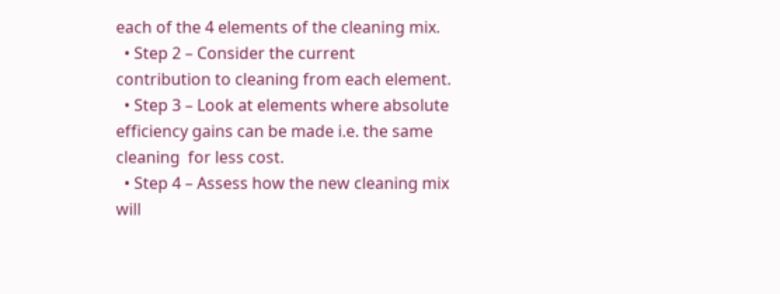each of the 4 elements of the cleaning mix.
  • Step 2 – Consider the current contribution to cleaning from each element.
  • Step 3 – Look at elements where absolute efficiency gains can be made i.e. the same cleaning  for less cost.
  • Step 4 – Assess how the new cleaning mix will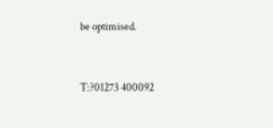be optimised.


T:?01273 400092